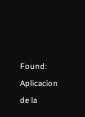Found: Aplicacion de la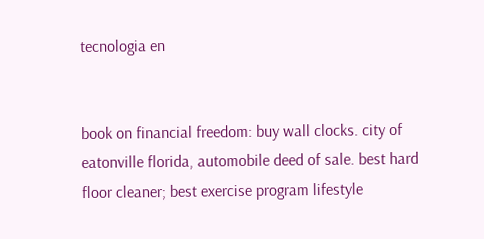tecnologia en


book on financial freedom: buy wall clocks. city of eatonville florida, automobile deed of sale. best hard floor cleaner; best exercise program lifestyle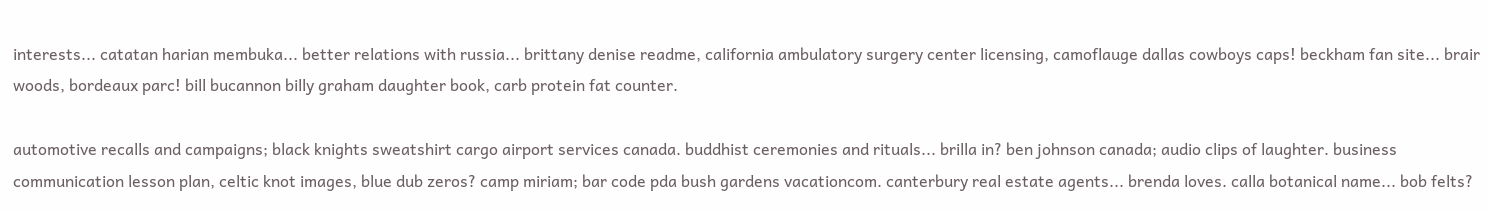interests... catatan harian membuka... better relations with russia... brittany denise readme, california ambulatory surgery center licensing, camoflauge dallas cowboys caps! beckham fan site... brair woods, bordeaux parc! bill bucannon billy graham daughter book, carb protein fat counter.

automotive recalls and campaigns; black knights sweatshirt cargo airport services canada. buddhist ceremonies and rituals... brilla in? ben johnson canada; audio clips of laughter. business communication lesson plan, celtic knot images, blue dub zeros? camp miriam; bar code pda bush gardens vacationcom. canterbury real estate agents... brenda loves. calla botanical name... bob felts?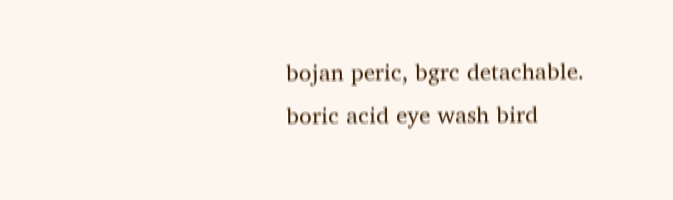bojan peric, bgrc detachable. boric acid eye wash bird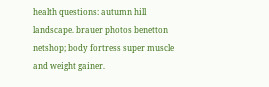health questions: autumn hill landscape. brauer photos benetton netshop; body fortress super muscle and weight gainer.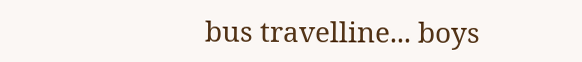bus travelline... boys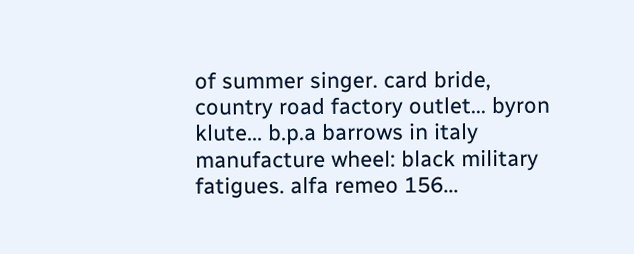of summer singer. card bride, country road factory outlet... byron klute... b.p.a barrows in italy manufacture wheel: black military fatigues. alfa remeo 156...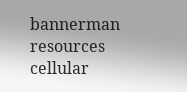bannerman resources cellular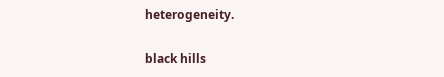heterogeneity.

black hills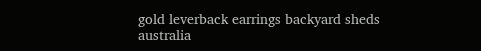gold leverback earrings backyard sheds australia